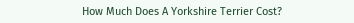How Much Does A Yorkshire Terrier Cost?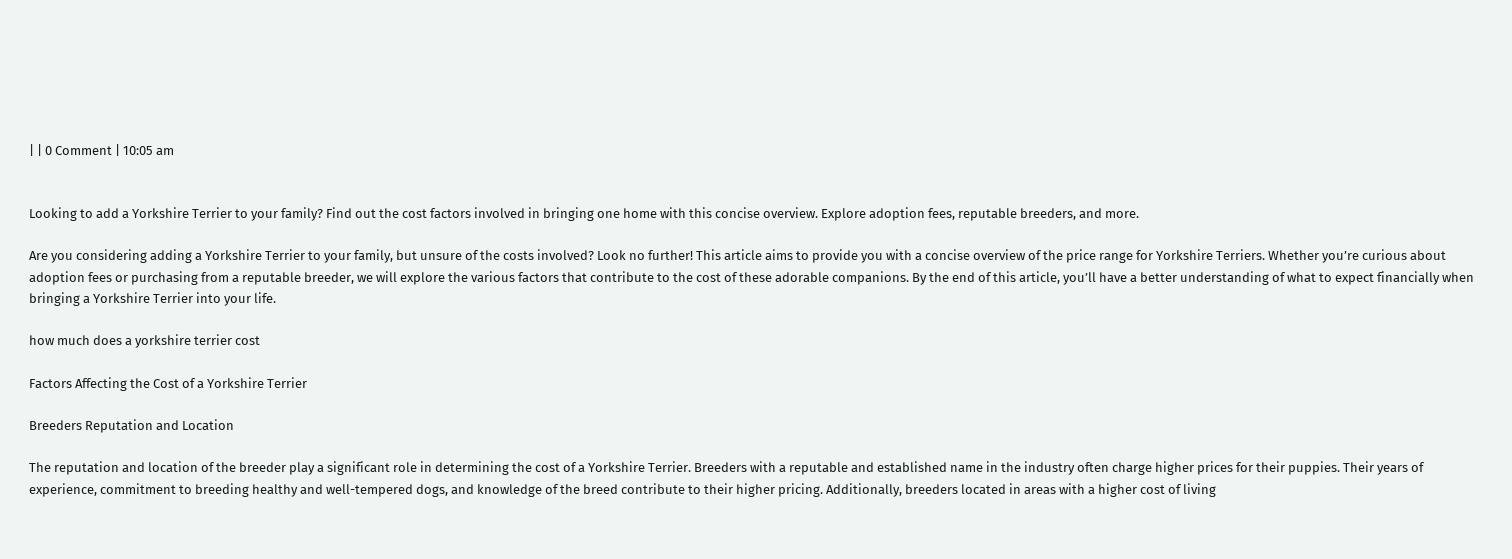| | 0 Comment | 10:05 am


Looking to add a Yorkshire Terrier to your family? Find out the cost factors involved in bringing one home with this concise overview. Explore adoption fees, reputable breeders, and more.

Are you considering adding a Yorkshire Terrier to your family, but unsure of the costs involved? Look no further! This article aims to provide you with a concise overview of the price range for Yorkshire Terriers. Whether you’re curious about adoption fees or purchasing from a reputable breeder, we will explore the various factors that contribute to the cost of these adorable companions. By the end of this article, you’ll have a better understanding of what to expect financially when bringing a Yorkshire Terrier into your life.

how much does a yorkshire terrier cost

Factors Affecting the Cost of a Yorkshire Terrier

Breeders Reputation and Location

The reputation and location of the breeder play a significant role in determining the cost of a Yorkshire Terrier. Breeders with a reputable and established name in the industry often charge higher prices for their puppies. Their years of experience, commitment to breeding healthy and well-tempered dogs, and knowledge of the breed contribute to their higher pricing. Additionally, breeders located in areas with a higher cost of living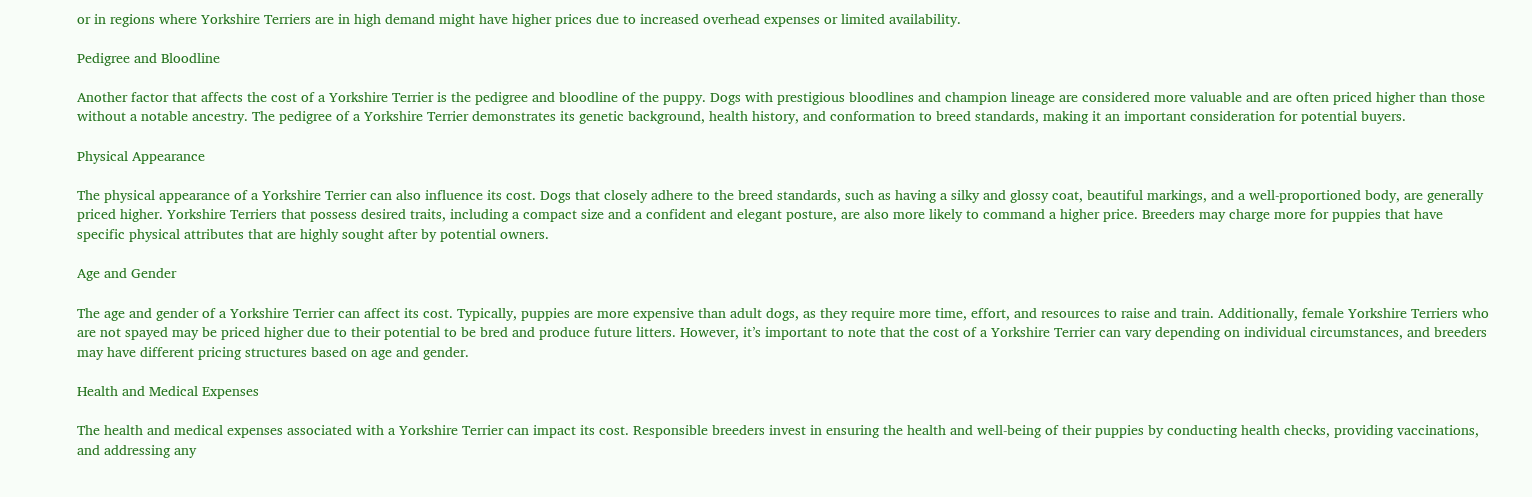or in regions where Yorkshire Terriers are in high demand might have higher prices due to increased overhead expenses or limited availability.

Pedigree and Bloodline

Another factor that affects the cost of a Yorkshire Terrier is the pedigree and bloodline of the puppy. Dogs with prestigious bloodlines and champion lineage are considered more valuable and are often priced higher than those without a notable ancestry. The pedigree of a Yorkshire Terrier demonstrates its genetic background, health history, and conformation to breed standards, making it an important consideration for potential buyers.

Physical Appearance

The physical appearance of a Yorkshire Terrier can also influence its cost. Dogs that closely adhere to the breed standards, such as having a silky and glossy coat, beautiful markings, and a well-proportioned body, are generally priced higher. Yorkshire Terriers that possess desired traits, including a compact size and a confident and elegant posture, are also more likely to command a higher price. Breeders may charge more for puppies that have specific physical attributes that are highly sought after by potential owners.

Age and Gender

The age and gender of a Yorkshire Terrier can affect its cost. Typically, puppies are more expensive than adult dogs, as they require more time, effort, and resources to raise and train. Additionally, female Yorkshire Terriers who are not spayed may be priced higher due to their potential to be bred and produce future litters. However, it’s important to note that the cost of a Yorkshire Terrier can vary depending on individual circumstances, and breeders may have different pricing structures based on age and gender.

Health and Medical Expenses

The health and medical expenses associated with a Yorkshire Terrier can impact its cost. Responsible breeders invest in ensuring the health and well-being of their puppies by conducting health checks, providing vaccinations, and addressing any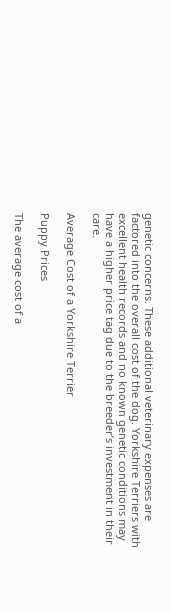genetic concerns. These additional veterinary expenses are factored into the overall cost of the dog. Yorkshire Terriers with excellent health records and no known genetic conditions may have a higher price tag due to the breeder’s investment in their care.

Average Cost of a Yorkshire Terrier

Puppy Prices

The average cost of a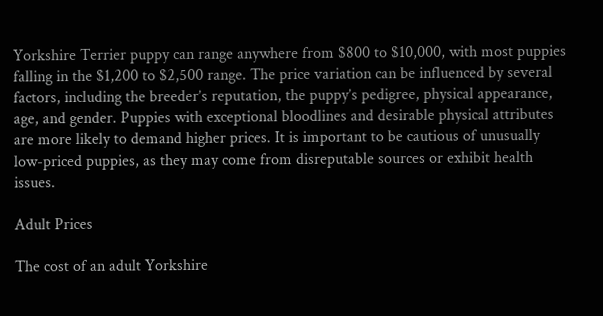Yorkshire Terrier puppy can range anywhere from $800 to $10,000, with most puppies falling in the $1,200 to $2,500 range. The price variation can be influenced by several factors, including the breeder’s reputation, the puppy’s pedigree, physical appearance, age, and gender. Puppies with exceptional bloodlines and desirable physical attributes are more likely to demand higher prices. It is important to be cautious of unusually low-priced puppies, as they may come from disreputable sources or exhibit health issues.

Adult Prices

The cost of an adult Yorkshire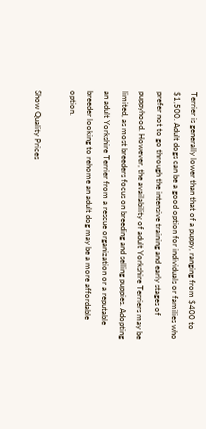Terrier is generally lower than that of a puppy, ranging from $400 to $1,500. Adult dogs can be a good option for individuals or families who prefer not to go through the intensive training and early stages of puppyhood. However, the availability of adult Yorkshire Terriers may be limited, as most breeders focus on breeding and selling puppies. Adopting an adult Yorkshire Terrier from a rescue organization or a reputable breeder looking to rehome an adult dog may be a more affordable option.

Show Quality Prices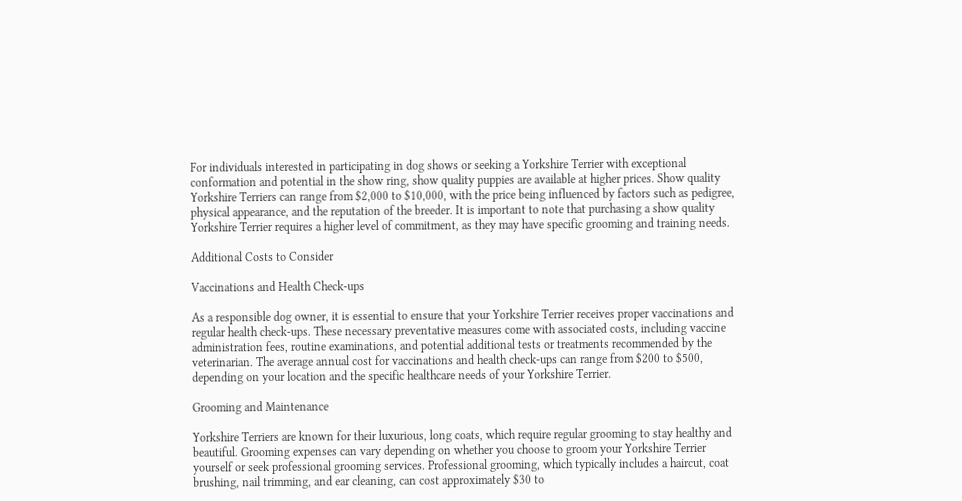For individuals interested in participating in dog shows or seeking a Yorkshire Terrier with exceptional conformation and potential in the show ring, show quality puppies are available at higher prices. Show quality Yorkshire Terriers can range from $2,000 to $10,000, with the price being influenced by factors such as pedigree, physical appearance, and the reputation of the breeder. It is important to note that purchasing a show quality Yorkshire Terrier requires a higher level of commitment, as they may have specific grooming and training needs.

Additional Costs to Consider

Vaccinations and Health Check-ups

As a responsible dog owner, it is essential to ensure that your Yorkshire Terrier receives proper vaccinations and regular health check-ups. These necessary preventative measures come with associated costs, including vaccine administration fees, routine examinations, and potential additional tests or treatments recommended by the veterinarian. The average annual cost for vaccinations and health check-ups can range from $200 to $500, depending on your location and the specific healthcare needs of your Yorkshire Terrier.

Grooming and Maintenance

Yorkshire Terriers are known for their luxurious, long coats, which require regular grooming to stay healthy and beautiful. Grooming expenses can vary depending on whether you choose to groom your Yorkshire Terrier yourself or seek professional grooming services. Professional grooming, which typically includes a haircut, coat brushing, nail trimming, and ear cleaning, can cost approximately $30 to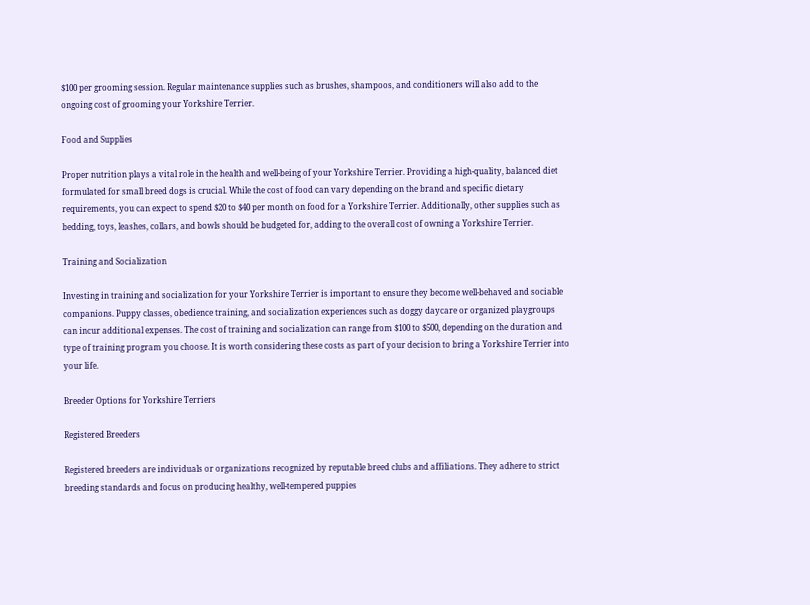$100 per grooming session. Regular maintenance supplies such as brushes, shampoos, and conditioners will also add to the ongoing cost of grooming your Yorkshire Terrier.

Food and Supplies

Proper nutrition plays a vital role in the health and well-being of your Yorkshire Terrier. Providing a high-quality, balanced diet formulated for small breed dogs is crucial. While the cost of food can vary depending on the brand and specific dietary requirements, you can expect to spend $20 to $40 per month on food for a Yorkshire Terrier. Additionally, other supplies such as bedding, toys, leashes, collars, and bowls should be budgeted for, adding to the overall cost of owning a Yorkshire Terrier.

Training and Socialization

Investing in training and socialization for your Yorkshire Terrier is important to ensure they become well-behaved and sociable companions. Puppy classes, obedience training, and socialization experiences such as doggy daycare or organized playgroups can incur additional expenses. The cost of training and socialization can range from $100 to $500, depending on the duration and type of training program you choose. It is worth considering these costs as part of your decision to bring a Yorkshire Terrier into your life.

Breeder Options for Yorkshire Terriers

Registered Breeders

Registered breeders are individuals or organizations recognized by reputable breed clubs and affiliations. They adhere to strict breeding standards and focus on producing healthy, well-tempered puppies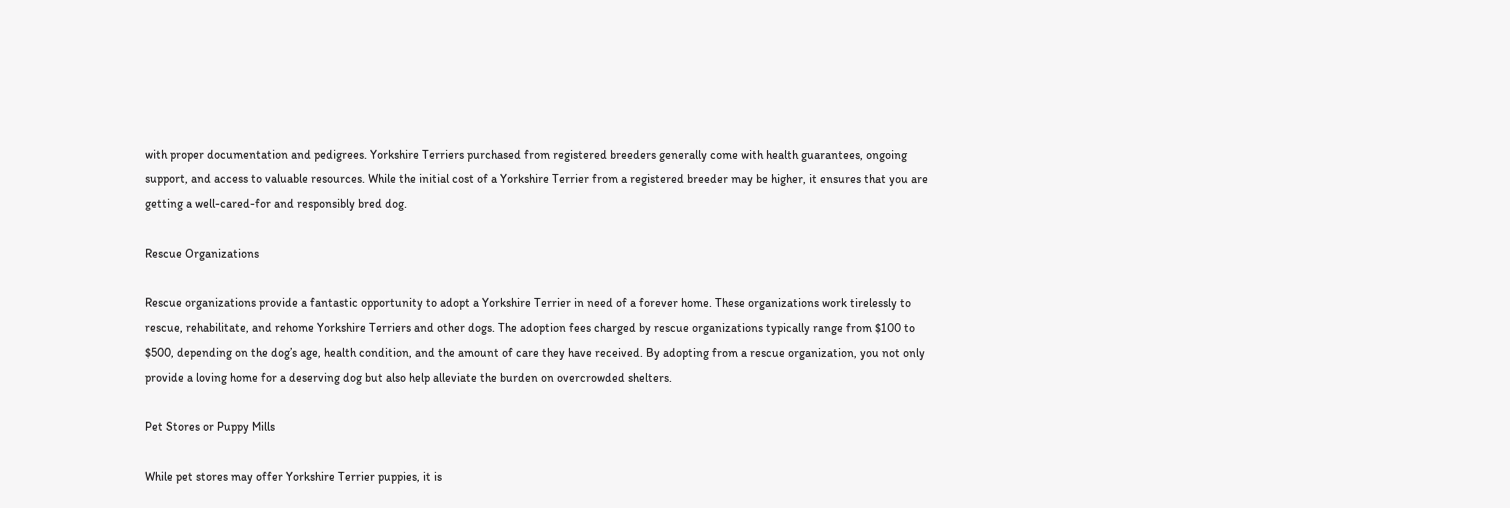with proper documentation and pedigrees. Yorkshire Terriers purchased from registered breeders generally come with health guarantees, ongoing support, and access to valuable resources. While the initial cost of a Yorkshire Terrier from a registered breeder may be higher, it ensures that you are getting a well-cared-for and responsibly bred dog.

Rescue Organizations

Rescue organizations provide a fantastic opportunity to adopt a Yorkshire Terrier in need of a forever home. These organizations work tirelessly to rescue, rehabilitate, and rehome Yorkshire Terriers and other dogs. The adoption fees charged by rescue organizations typically range from $100 to $500, depending on the dog’s age, health condition, and the amount of care they have received. By adopting from a rescue organization, you not only provide a loving home for a deserving dog but also help alleviate the burden on overcrowded shelters.

Pet Stores or Puppy Mills

While pet stores may offer Yorkshire Terrier puppies, it is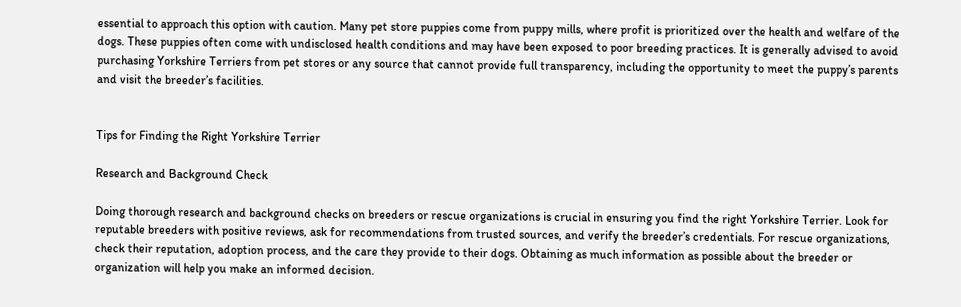essential to approach this option with caution. Many pet store puppies come from puppy mills, where profit is prioritized over the health and welfare of the dogs. These puppies often come with undisclosed health conditions and may have been exposed to poor breeding practices. It is generally advised to avoid purchasing Yorkshire Terriers from pet stores or any source that cannot provide full transparency, including the opportunity to meet the puppy’s parents and visit the breeder’s facilities.


Tips for Finding the Right Yorkshire Terrier

Research and Background Check

Doing thorough research and background checks on breeders or rescue organizations is crucial in ensuring you find the right Yorkshire Terrier. Look for reputable breeders with positive reviews, ask for recommendations from trusted sources, and verify the breeder’s credentials. For rescue organizations, check their reputation, adoption process, and the care they provide to their dogs. Obtaining as much information as possible about the breeder or organization will help you make an informed decision.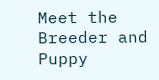Meet the Breeder and Puppy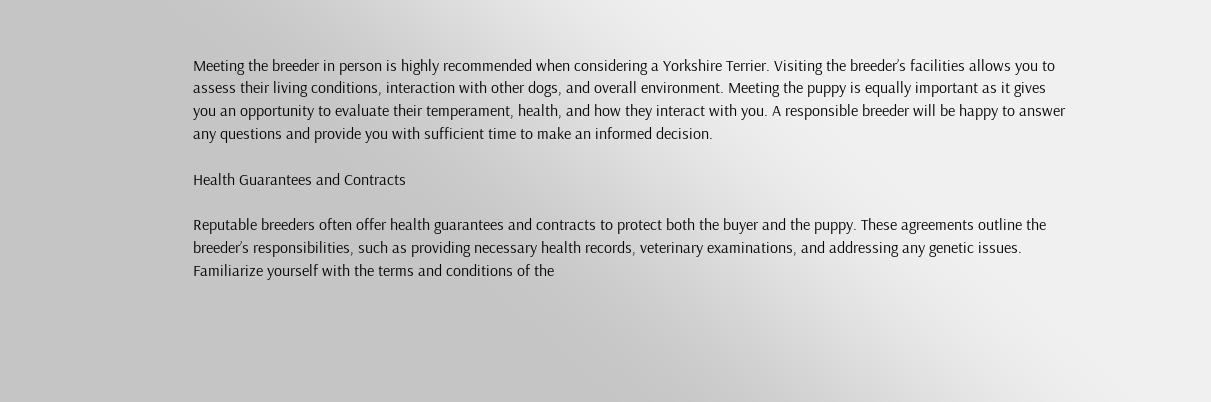Meeting the breeder in person is highly recommended when considering a Yorkshire Terrier. Visiting the breeder’s facilities allows you to assess their living conditions, interaction with other dogs, and overall environment. Meeting the puppy is equally important as it gives you an opportunity to evaluate their temperament, health, and how they interact with you. A responsible breeder will be happy to answer any questions and provide you with sufficient time to make an informed decision.

Health Guarantees and Contracts

Reputable breeders often offer health guarantees and contracts to protect both the buyer and the puppy. These agreements outline the breeder’s responsibilities, such as providing necessary health records, veterinary examinations, and addressing any genetic issues. Familiarize yourself with the terms and conditions of the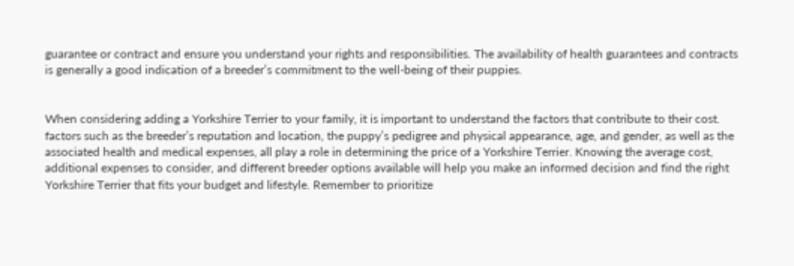guarantee or contract and ensure you understand your rights and responsibilities. The availability of health guarantees and contracts is generally a good indication of a breeder’s commitment to the well-being of their puppies.


When considering adding a Yorkshire Terrier to your family, it is important to understand the factors that contribute to their cost. factors such as the breeder’s reputation and location, the puppy’s pedigree and physical appearance, age, and gender, as well as the associated health and medical expenses, all play a role in determining the price of a Yorkshire Terrier. Knowing the average cost, additional expenses to consider, and different breeder options available will help you make an informed decision and find the right Yorkshire Terrier that fits your budget and lifestyle. Remember to prioritize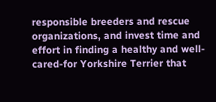responsible breeders and rescue organizations, and invest time and effort in finding a healthy and well-cared-for Yorkshire Terrier that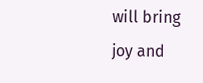will bring joy and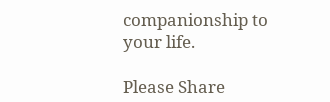companionship to your life.

Please Share